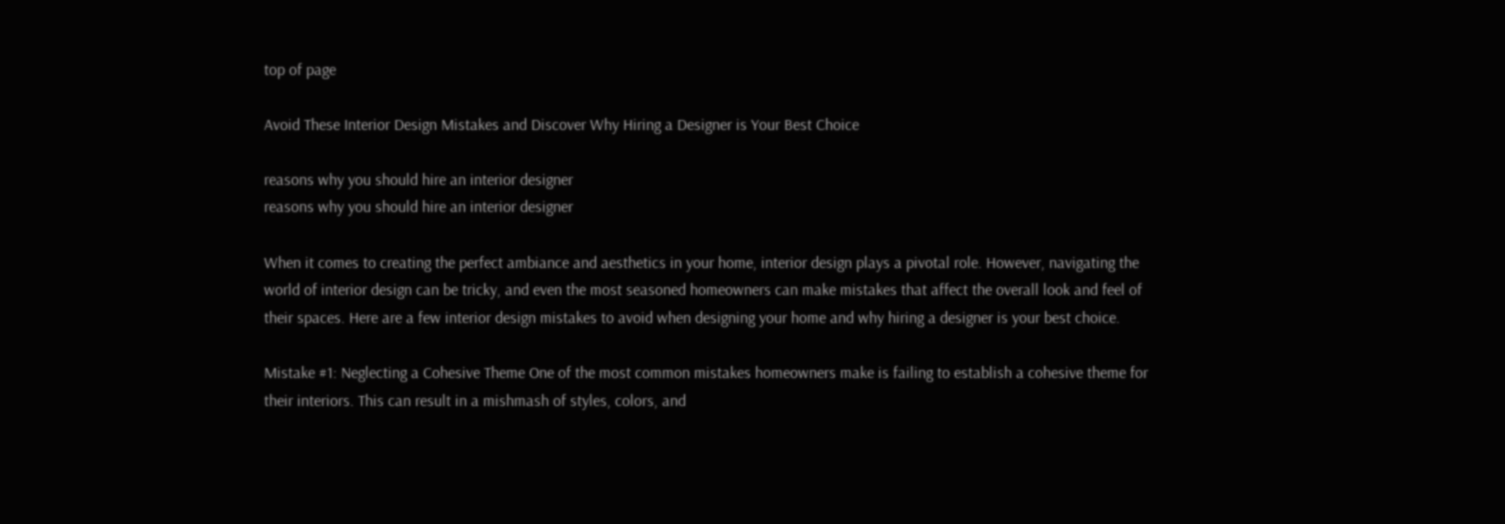top of page

Avoid These Interior Design Mistakes and Discover Why Hiring a Designer is Your Best Choice

reasons why you should hire an interior designer
reasons why you should hire an interior designer

When it comes to creating the perfect ambiance and aesthetics in your home, interior design plays a pivotal role. However, navigating the world of interior design can be tricky, and even the most seasoned homeowners can make mistakes that affect the overall look and feel of their spaces. Here are a few interior design mistakes to avoid when designing your home and why hiring a designer is your best choice.

Mistake #1: Neglecting a Cohesive Theme One of the most common mistakes homeowners make is failing to establish a cohesive theme for their interiors. This can result in a mishmash of styles, colors, and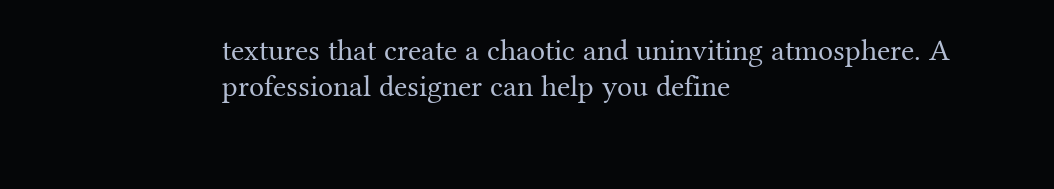textures that create a chaotic and uninviting atmosphere. A professional designer can help you define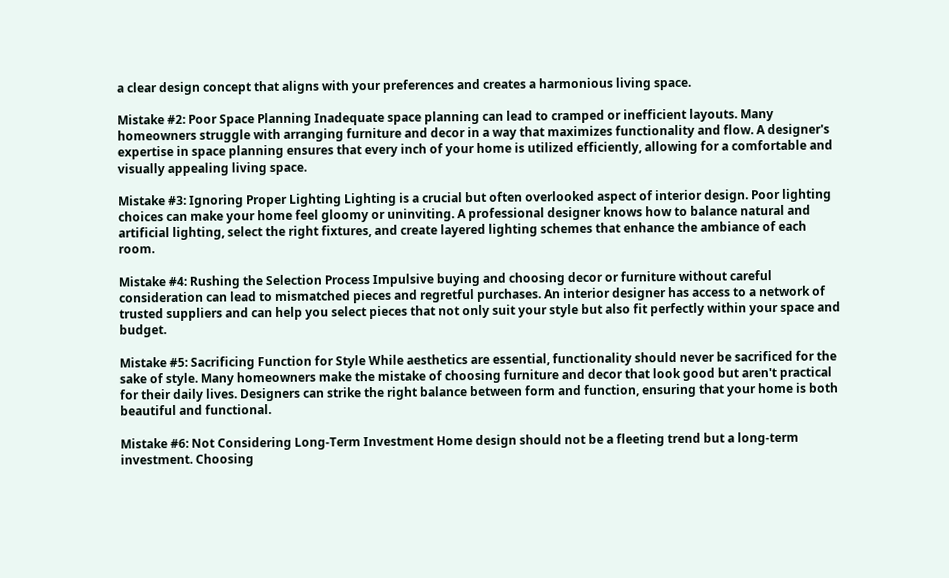a clear design concept that aligns with your preferences and creates a harmonious living space.

Mistake #2: Poor Space Planning Inadequate space planning can lead to cramped or inefficient layouts. Many homeowners struggle with arranging furniture and decor in a way that maximizes functionality and flow. A designer's expertise in space planning ensures that every inch of your home is utilized efficiently, allowing for a comfortable and visually appealing living space.

Mistake #3: Ignoring Proper Lighting Lighting is a crucial but often overlooked aspect of interior design. Poor lighting choices can make your home feel gloomy or uninviting. A professional designer knows how to balance natural and artificial lighting, select the right fixtures, and create layered lighting schemes that enhance the ambiance of each room.

Mistake #4: Rushing the Selection Process Impulsive buying and choosing decor or furniture without careful consideration can lead to mismatched pieces and regretful purchases. An interior designer has access to a network of trusted suppliers and can help you select pieces that not only suit your style but also fit perfectly within your space and budget.

Mistake #5: Sacrificing Function for Style While aesthetics are essential, functionality should never be sacrificed for the sake of style. Many homeowners make the mistake of choosing furniture and decor that look good but aren't practical for their daily lives. Designers can strike the right balance between form and function, ensuring that your home is both beautiful and functional.

Mistake #6: Not Considering Long-Term Investment Home design should not be a fleeting trend but a long-term investment. Choosing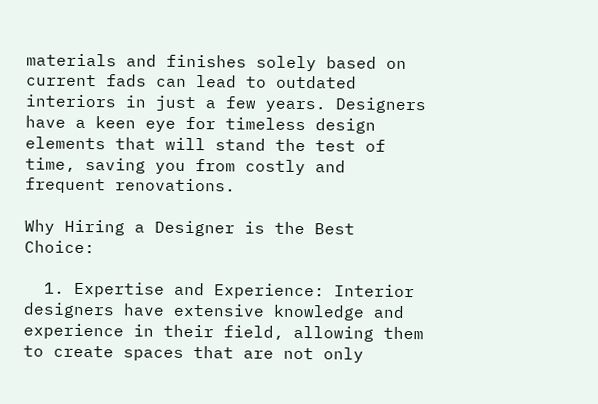materials and finishes solely based on current fads can lead to outdated interiors in just a few years. Designers have a keen eye for timeless design elements that will stand the test of time, saving you from costly and frequent renovations.

Why Hiring a Designer is the Best Choice:

  1. Expertise and Experience: Interior designers have extensive knowledge and experience in their field, allowing them to create spaces that are not only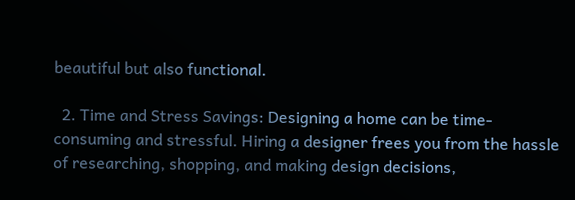beautiful but also functional.

  2. Time and Stress Savings: Designing a home can be time-consuming and stressful. Hiring a designer frees you from the hassle of researching, shopping, and making design decisions,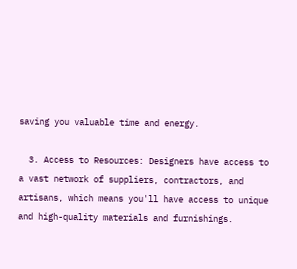saving you valuable time and energy.

  3. Access to Resources: Designers have access to a vast network of suppliers, contractors, and artisans, which means you'll have access to unique and high-quality materials and furnishings.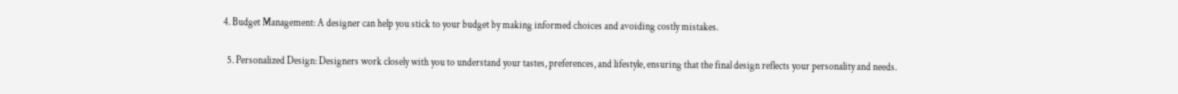4. Budget Management: A designer can help you stick to your budget by making informed choices and avoiding costly mistakes.

  5. Personalized Design: Designers work closely with you to understand your tastes, preferences, and lifestyle, ensuring that the final design reflects your personality and needs.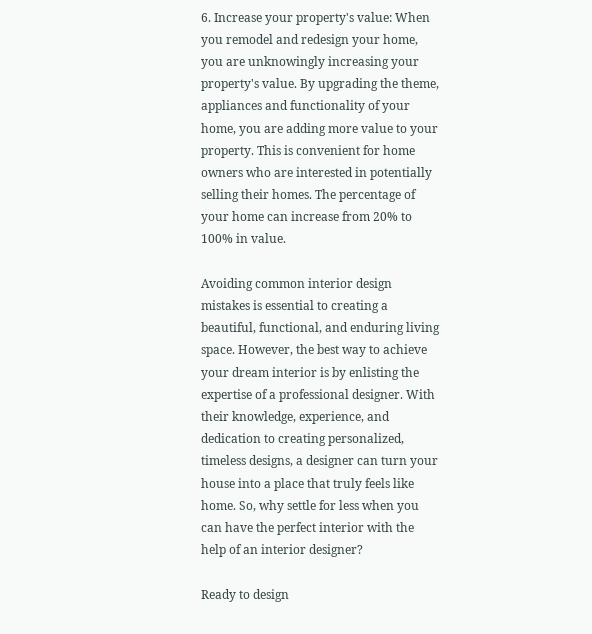6. Increase your property's value: When you remodel and redesign your home, you are unknowingly increasing your property's value. By upgrading the theme, appliances and functionality of your home, you are adding more value to your property. This is convenient for home owners who are interested in potentially selling their homes. The percentage of your home can increase from 20% to 100% in value.

Avoiding common interior design mistakes is essential to creating a beautiful, functional, and enduring living space. However, the best way to achieve your dream interior is by enlisting the expertise of a professional designer. With their knowledge, experience, and dedication to creating personalized, timeless designs, a designer can turn your house into a place that truly feels like home. So, why settle for less when you can have the perfect interior with the help of an interior designer?

Ready to design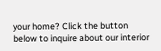your home? Click the button below to inquire about our interior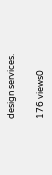design services.

176 views0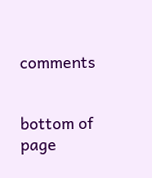comments


bottom of page